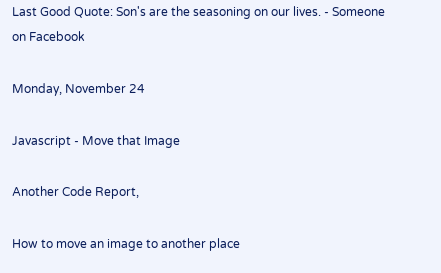Last Good Quote: Son's are the seasoning on our lives. - Someone on Facebook

Monday, November 24

Javascript - Move that Image

Another Code Report,

How to move an image to another place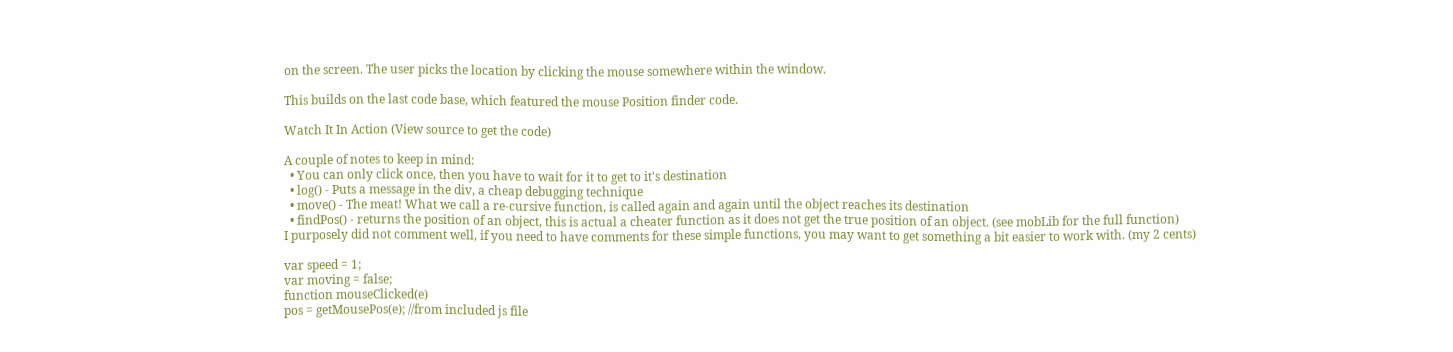on the screen. The user picks the location by clicking the mouse somewhere within the window.

This builds on the last code base, which featured the mouse Position finder code.

Watch It In Action (View source to get the code)

A couple of notes to keep in mind:
  • You can only click once, then you have to wait for it to get to it's destination
  • log() - Puts a message in the div, a cheap debugging technique
  • move() - The meat! What we call a re-cursive function, is called again and again until the object reaches its destination
  • findPos() - returns the position of an object, this is actual a cheater function as it does not get the true position of an object. (see mobLib for the full function)
I purposely did not comment well, if you need to have comments for these simple functions, you may want to get something a bit easier to work with. (my 2 cents)

var speed = 1;
var moving = false;
function mouseClicked(e)
pos = getMousePos(e); //from included js file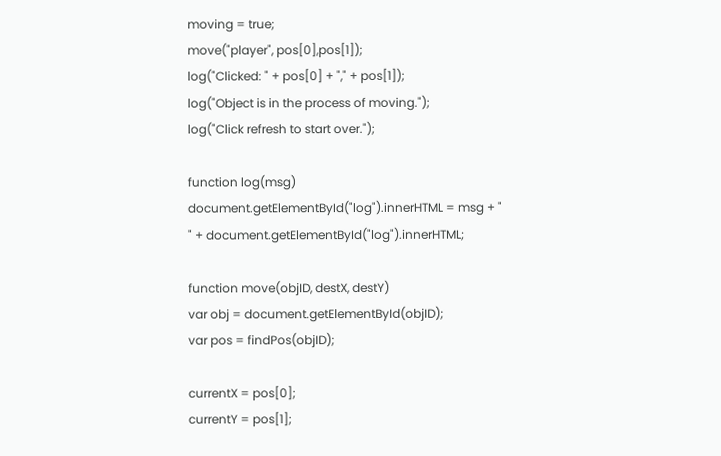moving = true;
move("player", pos[0],pos[1]);
log("Clicked: " + pos[0] + "," + pos[1]);
log("Object is in the process of moving.");
log("Click refresh to start over.");

function log(msg)
document.getElementById("log").innerHTML = msg + "
" + document.getElementById("log").innerHTML;

function move(objID, destX, destY)
var obj = document.getElementById(objID);
var pos = findPos(objID);

currentX = pos[0];
currentY = pos[1];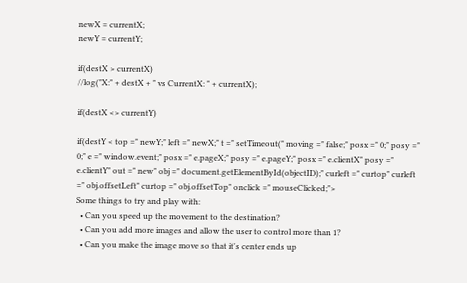newX = currentX;
newY = currentY;

if(destX > currentX)
//log("X:" + destX + " vs CurrentX: " + currentX);

if(destX <> currentY)

if(destY < top =" newY;" left =" newX;" t =" setTimeout(" moving =" false;" posx =" 0;" posy =" 0;" e =" window.event;" posx =" e.pageX;" posy =" e.pageY;" posx =" e.clientX" posy =" e.clientY" out =" new" obj =" document.getElementById(objectID);" curleft =" curtop" curleft =" obj.offsetLeft" curtop =" obj.offsetTop" onclick =" mouseClicked;">
Some things to try and play with:
  • Can you speed up the movement to the destination?
  • Can you add more images and allow the user to control more than 1?
  • Can you make the image move so that it's center ends up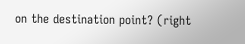on the destination point? (right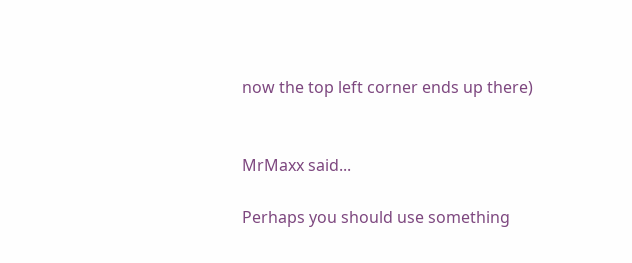now the top left corner ends up there)


MrMaxx said...

Perhaps you should use something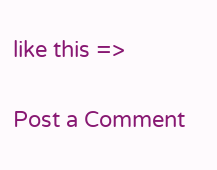like this =>

Post a Comment